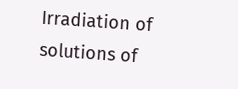Irradiation of solutions of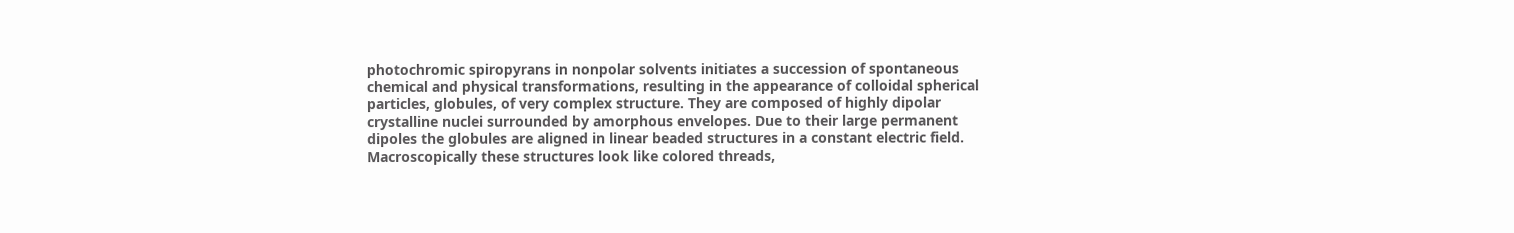photochromic spiropyrans in nonpolar solvents initiates a succession of spontaneous chemical and physical transformations, resulting in the appearance of colloidal spherical particles, globules, of very complex structure. They are composed of highly dipolar crystalline nuclei surrounded by amorphous envelopes. Due to their large permanent dipoles the globules are aligned in linear beaded structures in a constant electric field. Macroscopically these structures look like colored threads,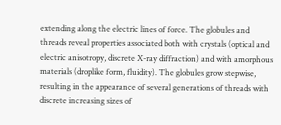extending along the electric lines of force. The globules and threads reveal properties associated both with crystals (optical and electric anisotropy, discrete X-ray diffraction) and with amorphous materials (droplike form, fluidity). The globules grow stepwise, resulting in the appearance of several generations of threads with discrete increasing sizes of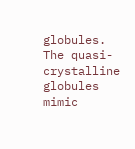globules. The quasi-crystalline globules mimic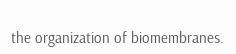the organization of biomembranes.